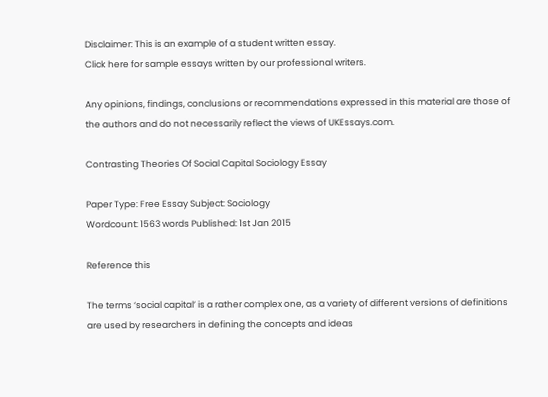Disclaimer: This is an example of a student written essay.
Click here for sample essays written by our professional writers.

Any opinions, findings, conclusions or recommendations expressed in this material are those of the authors and do not necessarily reflect the views of UKEssays.com.

Contrasting Theories Of Social Capital Sociology Essay

Paper Type: Free Essay Subject: Sociology
Wordcount: 1563 words Published: 1st Jan 2015

Reference this

The terms ‘social capital’ is a rather complex one, as a variety of different versions of definitions are used by researchers in defining the concepts and ideas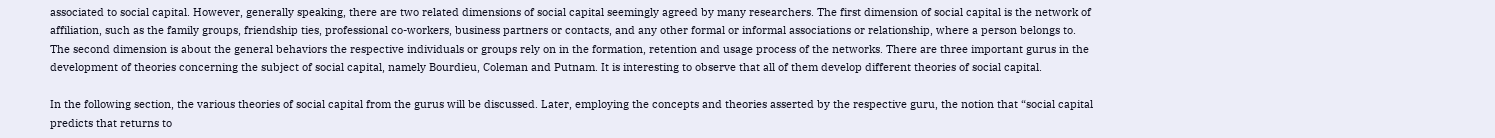associated to social capital. However, generally speaking, there are two related dimensions of social capital seemingly agreed by many researchers. The first dimension of social capital is the network of affiliation, such as the family groups, friendship ties, professional co-workers, business partners or contacts, and any other formal or informal associations or relationship, where a person belongs to. The second dimension is about the general behaviors the respective individuals or groups rely on in the formation, retention and usage process of the networks. There are three important gurus in the development of theories concerning the subject of social capital, namely Bourdieu, Coleman and Putnam. It is interesting to observe that all of them develop different theories of social capital.

In the following section, the various theories of social capital from the gurus will be discussed. Later, employing the concepts and theories asserted by the respective guru, the notion that “social capital predicts that returns to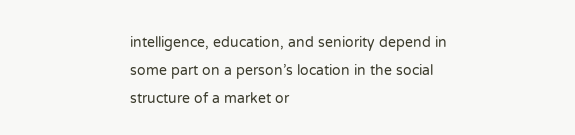intelligence, education, and seniority depend in some part on a person’s location in the social structure of a market or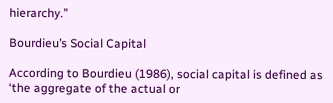hierarchy.”

Bourdieu’s Social Capital

According to Bourdieu (1986), social capital is defined as ‘the aggregate of the actual or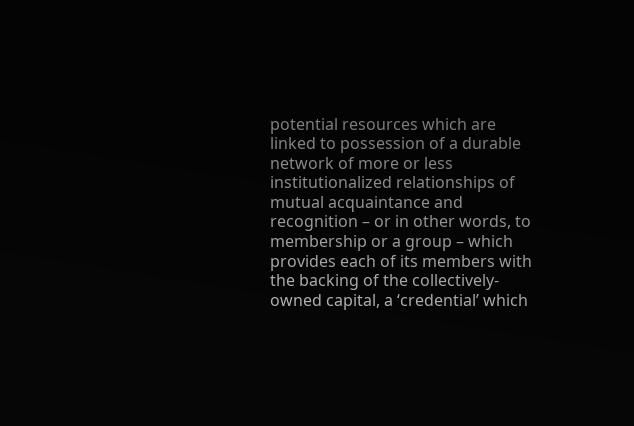potential resources which are linked to possession of a durable network of more or less institutionalized relationships of mutual acquaintance and recognition – or in other words, to membership or a group – which provides each of its members with the backing of the collectively-owned capital, a ‘credential’ which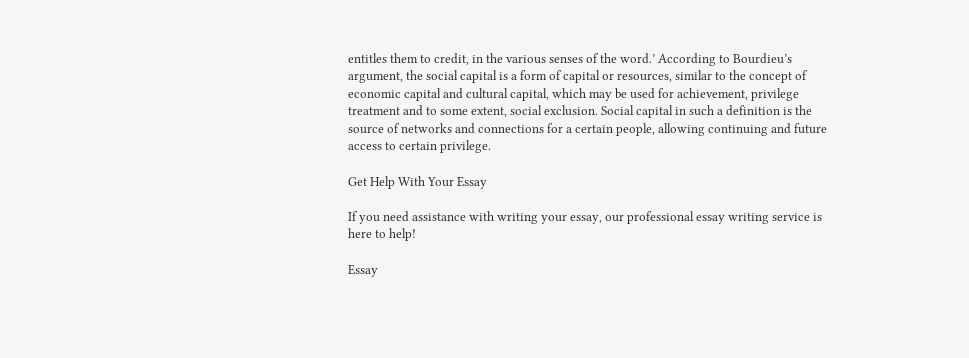entitles them to credit, in the various senses of the word.’ According to Bourdieu’s argument, the social capital is a form of capital or resources, similar to the concept of economic capital and cultural capital, which may be used for achievement, privilege treatment and to some extent, social exclusion. Social capital in such a definition is the source of networks and connections for a certain people, allowing continuing and future access to certain privilege.

Get Help With Your Essay

If you need assistance with writing your essay, our professional essay writing service is here to help!

Essay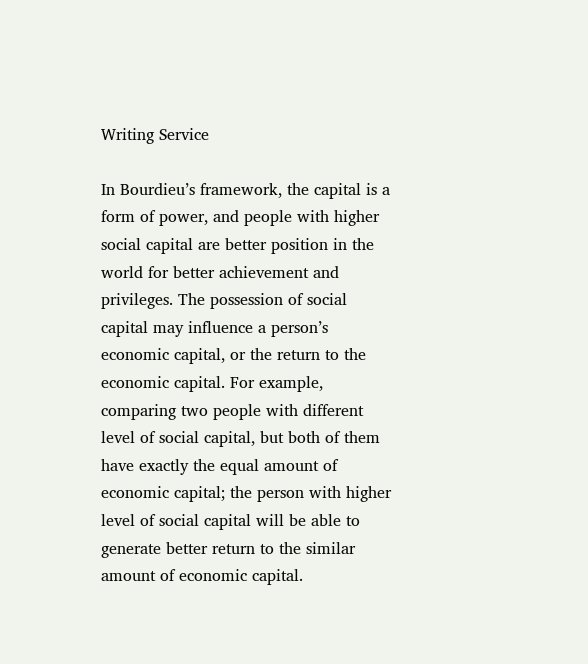Writing Service

In Bourdieu’s framework, the capital is a form of power, and people with higher social capital are better position in the world for better achievement and privileges. The possession of social capital may influence a person’s economic capital, or the return to the economic capital. For example, comparing two people with different level of social capital, but both of them have exactly the equal amount of economic capital; the person with higher level of social capital will be able to generate better return to the similar amount of economic capital.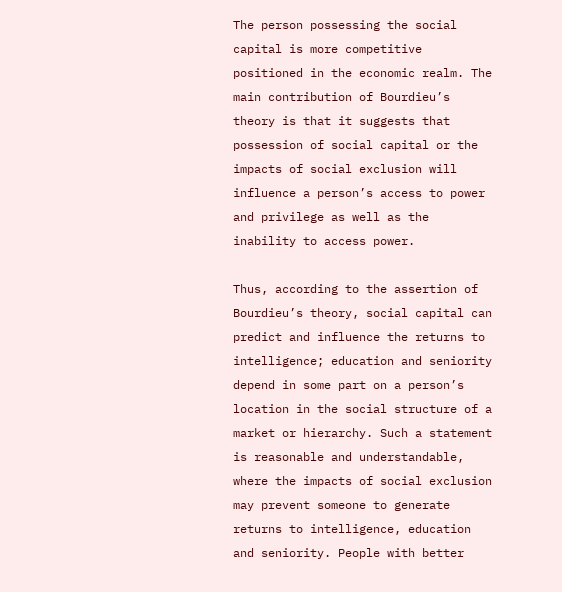The person possessing the social capital is more competitive positioned in the economic realm. The main contribution of Bourdieu’s theory is that it suggests that possession of social capital or the impacts of social exclusion will influence a person’s access to power and privilege as well as the inability to access power.

Thus, according to the assertion of Bourdieu’s theory, social capital can predict and influence the returns to intelligence; education and seniority depend in some part on a person’s location in the social structure of a market or hierarchy. Such a statement is reasonable and understandable, where the impacts of social exclusion may prevent someone to generate returns to intelligence, education and seniority. People with better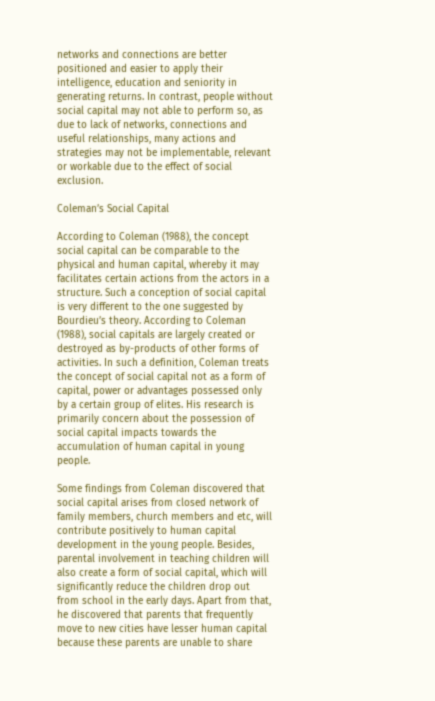networks and connections are better positioned and easier to apply their intelligence, education and seniority in generating returns. In contrast, people without social capital may not able to perform so, as due to lack of networks, connections and useful relationships, many actions and strategies may not be implementable, relevant or workable due to the effect of social exclusion.

Coleman’s Social Capital

According to Coleman (1988), the concept social capital can be comparable to the physical and human capital, whereby it may facilitates certain actions from the actors in a structure. Such a conception of social capital is very different to the one suggested by Bourdieu’s theory. According to Coleman (1988), social capitals are largely created or destroyed as by-products of other forms of activities. In such a definition, Coleman treats the concept of social capital not as a form of capital, power or advantages possessed only by a certain group of elites. His research is primarily concern about the possession of social capital impacts towards the accumulation of human capital in young people.

Some findings from Coleman discovered that social capital arises from closed network of family members, church members and etc, will contribute positively to human capital development in the young people. Besides, parental involvement in teaching children will also create a form of social capital, which will significantly reduce the children drop out from school in the early days. Apart from that, he discovered that parents that frequently move to new cities have lesser human capital because these parents are unable to share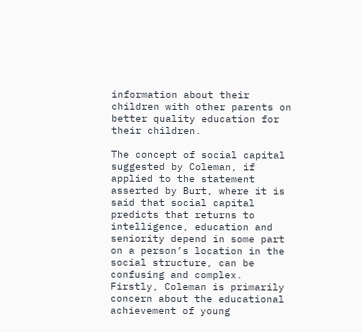information about their children with other parents on better quality education for their children.

The concept of social capital suggested by Coleman, if applied to the statement asserted by Burt, where it is said that social capital predicts that returns to intelligence, education and seniority depend in some part on a person’s location in the social structure, can be confusing and complex. Firstly, Coleman is primarily concern about the educational achievement of young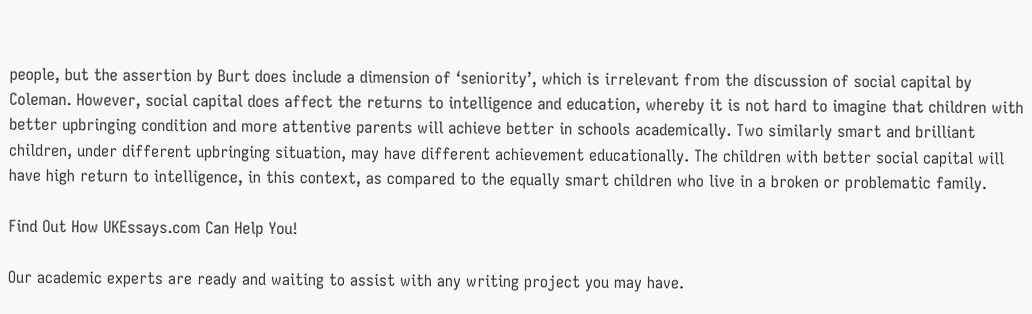people, but the assertion by Burt does include a dimension of ‘seniority’, which is irrelevant from the discussion of social capital by Coleman. However, social capital does affect the returns to intelligence and education, whereby it is not hard to imagine that children with better upbringing condition and more attentive parents will achieve better in schools academically. Two similarly smart and brilliant children, under different upbringing situation, may have different achievement educationally. The children with better social capital will have high return to intelligence, in this context, as compared to the equally smart children who live in a broken or problematic family.

Find Out How UKEssays.com Can Help You!

Our academic experts are ready and waiting to assist with any writing project you may have.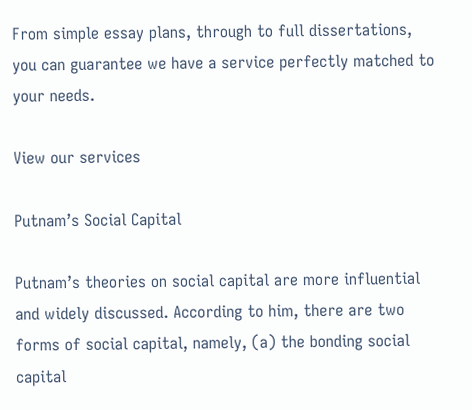From simple essay plans, through to full dissertations, you can guarantee we have a service perfectly matched to your needs.

View our services

Putnam’s Social Capital

Putnam’s theories on social capital are more influential and widely discussed. According to him, there are two forms of social capital, namely, (a) the bonding social capital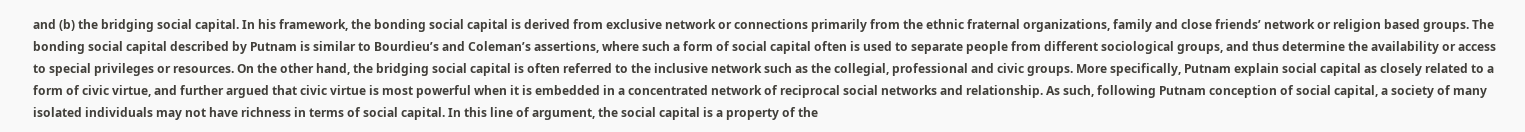and (b) the bridging social capital. In his framework, the bonding social capital is derived from exclusive network or connections primarily from the ethnic fraternal organizations, family and close friends’ network or religion based groups. The bonding social capital described by Putnam is similar to Bourdieu’s and Coleman’s assertions, where such a form of social capital often is used to separate people from different sociological groups, and thus determine the availability or access to special privileges or resources. On the other hand, the bridging social capital is often referred to the inclusive network such as the collegial, professional and civic groups. More specifically, Putnam explain social capital as closely related to a form of civic virtue, and further argued that civic virtue is most powerful when it is embedded in a concentrated network of reciprocal social networks and relationship. As such, following Putnam conception of social capital, a society of many isolated individuals may not have richness in terms of social capital. In this line of argument, the social capital is a property of the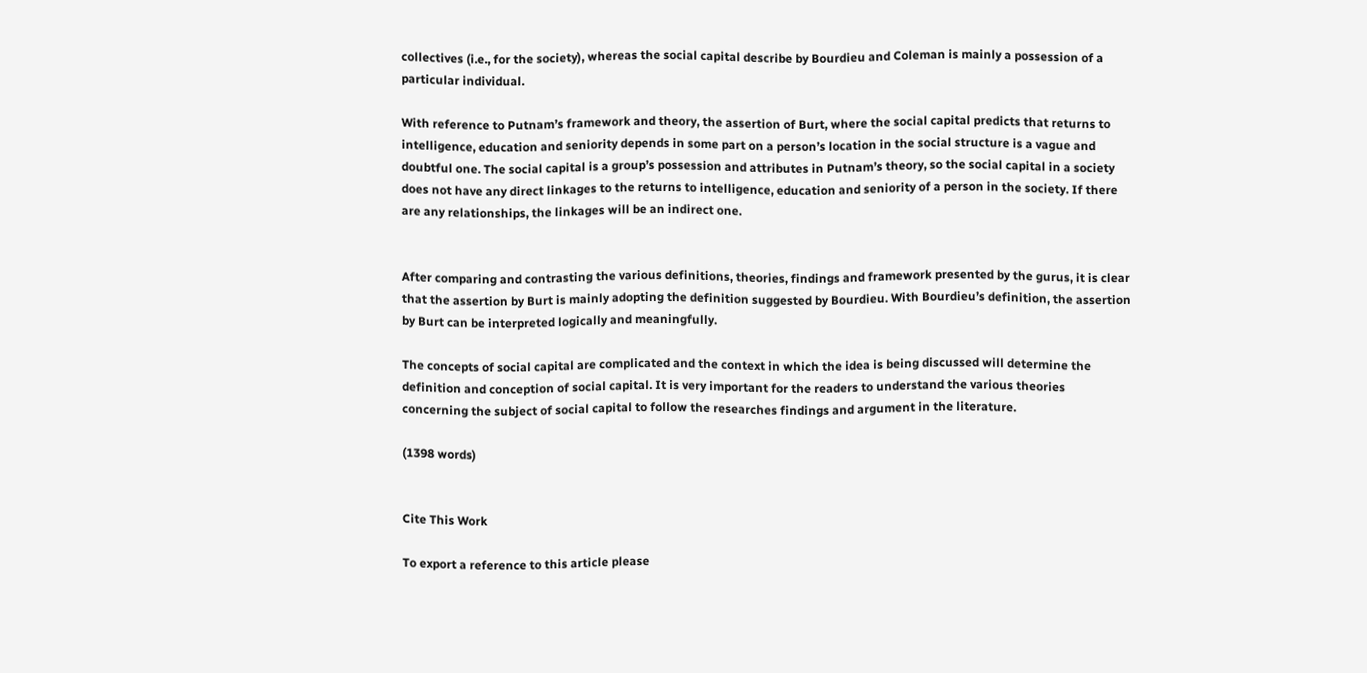collectives (i.e., for the society), whereas the social capital describe by Bourdieu and Coleman is mainly a possession of a particular individual.

With reference to Putnam’s framework and theory, the assertion of Burt, where the social capital predicts that returns to intelligence, education and seniority depends in some part on a person’s location in the social structure is a vague and doubtful one. The social capital is a group’s possession and attributes in Putnam’s theory, so the social capital in a society does not have any direct linkages to the returns to intelligence, education and seniority of a person in the society. If there are any relationships, the linkages will be an indirect one.


After comparing and contrasting the various definitions, theories, findings and framework presented by the gurus, it is clear that the assertion by Burt is mainly adopting the definition suggested by Bourdieu. With Bourdieu’s definition, the assertion by Burt can be interpreted logically and meaningfully.

The concepts of social capital are complicated and the context in which the idea is being discussed will determine the definition and conception of social capital. It is very important for the readers to understand the various theories concerning the subject of social capital to follow the researches findings and argument in the literature.

(1398 words)


Cite This Work

To export a reference to this article please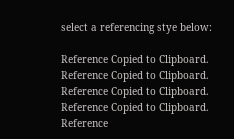select a referencing stye below:

Reference Copied to Clipboard.
Reference Copied to Clipboard.
Reference Copied to Clipboard.
Reference Copied to Clipboard.
Reference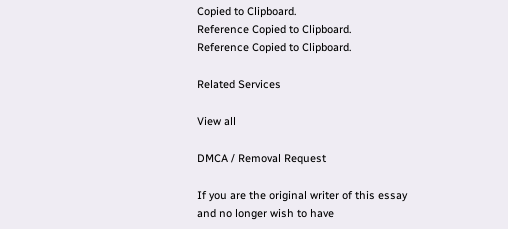Copied to Clipboard.
Reference Copied to Clipboard.
Reference Copied to Clipboard.

Related Services

View all

DMCA / Removal Request

If you are the original writer of this essay and no longer wish to have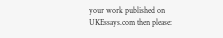your work published on UKEssays.com then please: